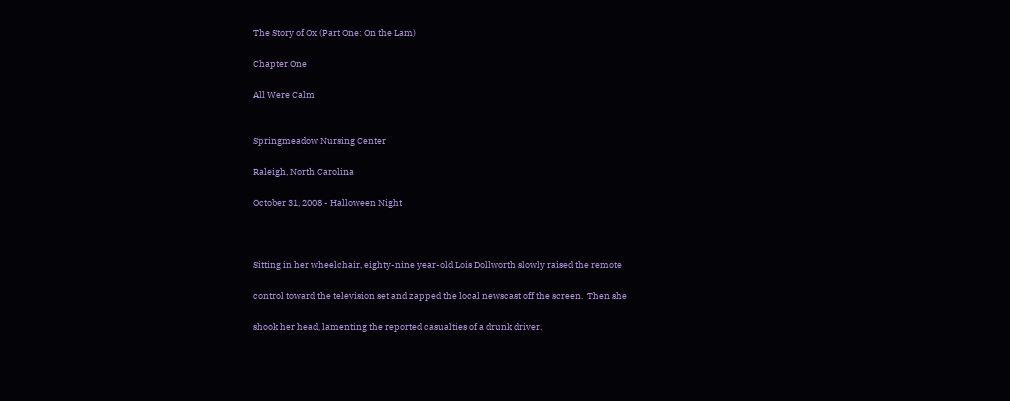The Story of Ox (Part One: On the Lam)

Chapter One

All Were Calm


Springmeadow Nursing Center

Raleigh, North Carolina

October 31, 2008 - Halloween Night



Sitting in her wheelchair, eighty-nine year-old Lois Dollworth slowly raised the remote

control toward the television set and zapped the local newscast off the screen.  Then she

shook her head, lamenting the reported casualties of a drunk driver.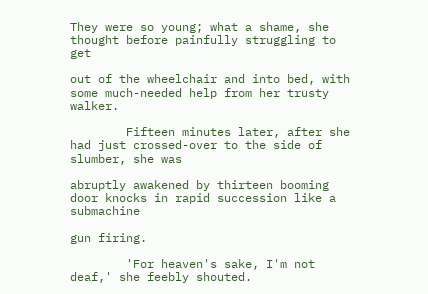They were so young; what a shame, she thought before painfully struggling to get

out of the wheelchair and into bed, with some much-needed help from her trusty walker.

        Fifteen minutes later, after she had just crossed-over to the side of slumber, she was

abruptly awakened by thirteen booming door knocks in rapid succession like a submachine

gun firing.

        'For heaven's sake, I'm not deaf,' she feebly shouted.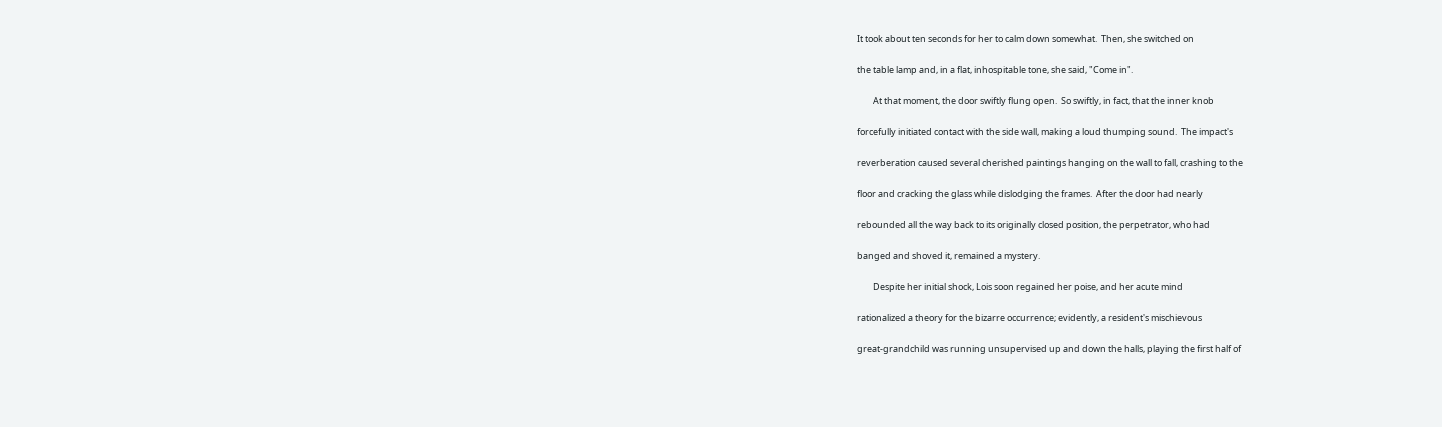It took about ten seconds for her to calm down somewhat.  Then, she switched on

the table lamp and, in a flat, inhospitable tone, she said, "Come in".

        At that moment, the door swiftly flung open.  So swiftly, in fact, that the inner knob

forcefully initiated contact with the side wall, making a loud thumping sound.  The impact's

reverberation caused several cherished paintings hanging on the wall to fall, crashing to the

floor and cracking the glass while dislodging the frames.  After the door had nearly

rebounded all the way back to its originally closed position, the perpetrator, who had

banged and shoved it, remained a mystery.

        Despite her initial shock, Lois soon regained her poise, and her acute mind

rationalized a theory for the bizarre occurrence; evidently, a resident's mischievous

great-grandchild was running unsupervised up and down the halls, playing the first half of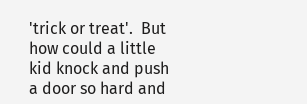'trick or treat'.  But how could a little kid knock and push a door so hard and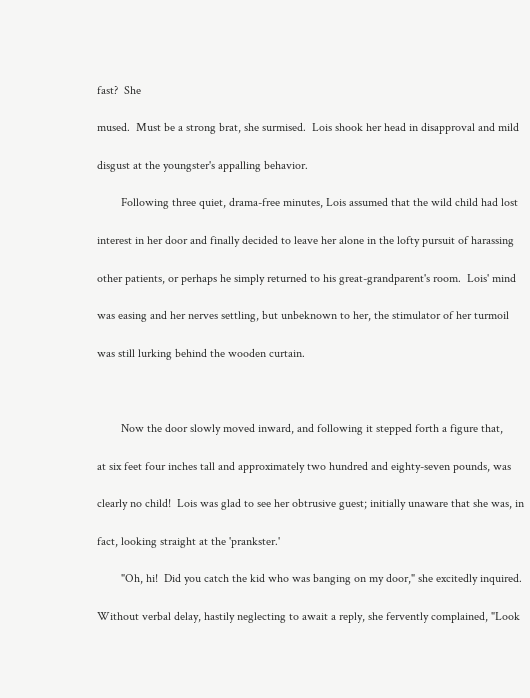fast?  She

mused.  Must be a strong brat, she surmised.  Lois shook her head in disapproval and mild

disgust at the youngster's appalling behavior.

        Following three quiet, drama-free minutes, Lois assumed that the wild child had lost

interest in her door and finally decided to leave her alone in the lofty pursuit of harassing

other patients, or perhaps he simply returned to his great-grandparent's room.  Lois' mind

was easing and her nerves settling, but unbeknown to her, the stimulator of her turmoil

was still lurking behind the wooden curtain.



        Now the door slowly moved inward, and following it stepped forth a figure that,

at six feet four inches tall and approximately two hundred and eighty-seven pounds, was

clearly no child!  Lois was glad to see her obtrusive guest; initially unaware that she was, in

fact, looking straight at the 'prankster.'

        "Oh, hi!  Did you catch the kid who was banging on my door," she excitedly inquired.

Without verbal delay, hastily neglecting to await a reply, she fervently complained, "Look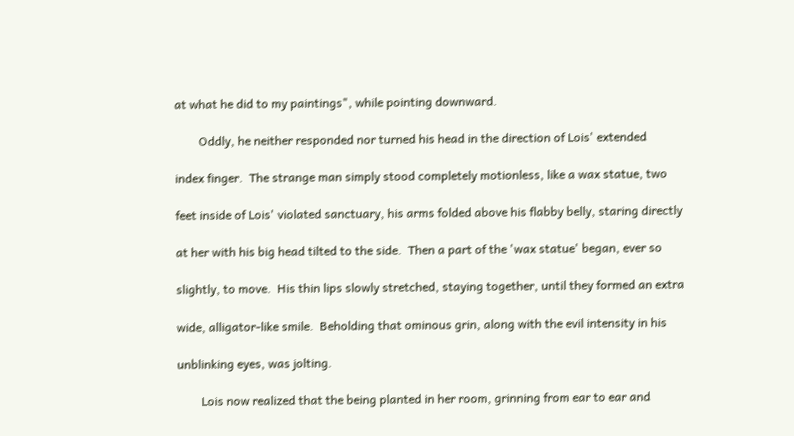at what he did to my paintings", while pointing downward.

        Oddly, he neither responded nor turned his head in the direction of Lois' extended

index finger.  The strange man simply stood completely motionless, like a wax statue, two

feet inside of Lois' violated sanctuary, his arms folded above his flabby belly, staring directly

at her with his big head tilted to the side.  Then a part of the 'wax statue' began, ever so

slightly, to move.  His thin lips slowly stretched, staying together, until they formed an extra

wide, alligator-like smile.  Beholding that ominous grin, along with the evil intensity in his

unblinking eyes, was jolting.

        Lois now realized that the being planted in her room, grinning from ear to ear and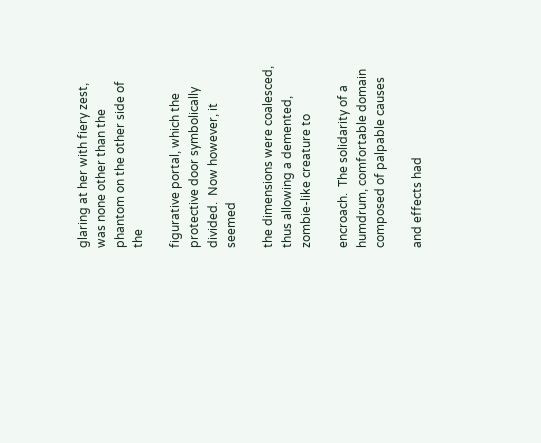glaring at her with fiery zest, was none other than the phantom on the other side of the

figurative portal, which the protective door symbolically divided.  Now however, it seemed

the dimensions were coalesced, thus allowing a demented, zombie-like creature to

encroach.  The solidarity of a humdrum, comfortable domain composed of palpable causes

and effects had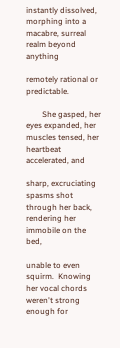instantly dissolved, morphing into a macabre, surreal realm beyond anything

remotely rational or predictable.

        She gasped, her eyes expanded, her muscles tensed, her heartbeat accelerated, and

sharp, excruciating spasms shot through her back, rendering her immobile on the bed,

unable to even squirm.  Knowing her vocal chords weren't strong enough for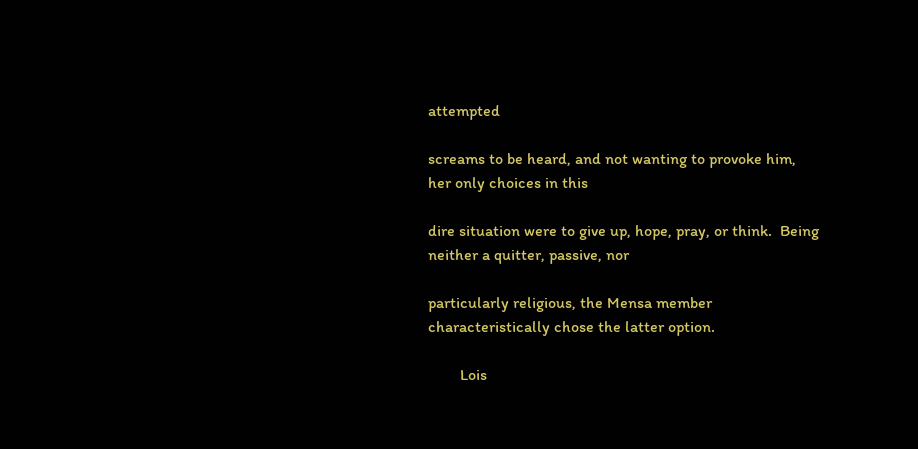attempted

screams to be heard, and not wanting to provoke him, her only choices in this

dire situation were to give up, hope, pray, or think.  Being neither a quitter, passive, nor

particularly religious, the Mensa member characteristically chose the latter option.

        Lois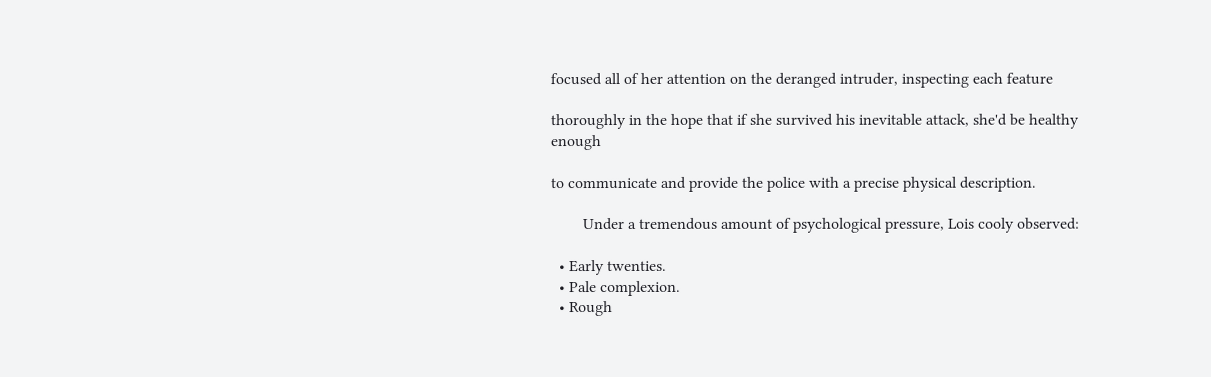focused all of her attention on the deranged intruder, inspecting each feature

thoroughly in the hope that if she survived his inevitable attack, she'd be healthy enough

to communicate and provide the police with a precise physical description.

        Under a tremendous amount of psychological pressure, Lois cooly observed:

  • Early twenties.
  • Pale complexion.
  • Rough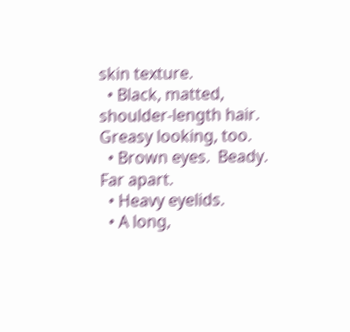skin texture.
  • Black, matted, shoulder-length hair.  Greasy looking, too.
  • Brown eyes.  Beady.  Far apart.
  • Heavy eyelids.
  • A long,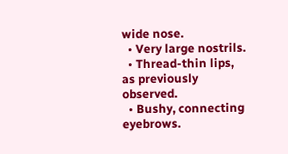wide nose.
  • Very large nostrils.
  • Thread-thin lips, as previously observed.
  • Bushy, connecting eyebrows.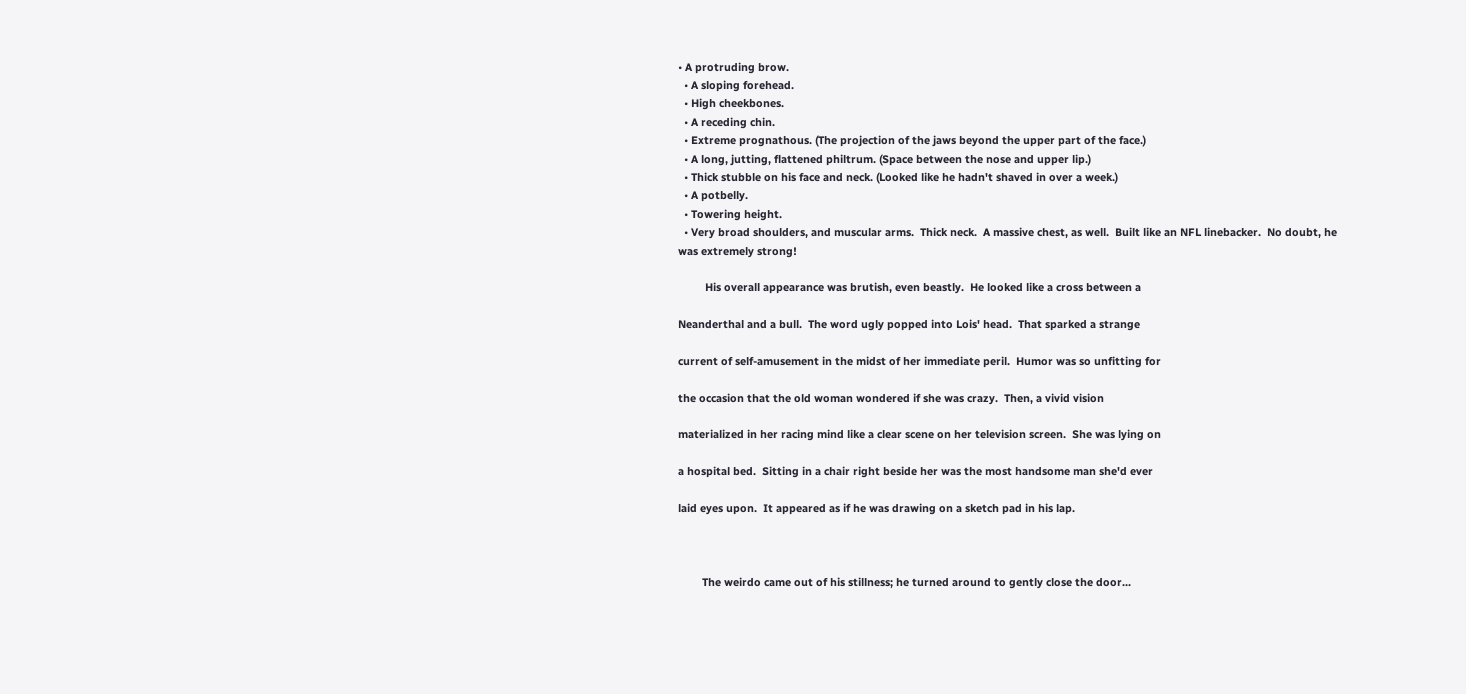• A protruding brow.
  • A sloping forehead.
  • High cheekbones.
  • A receding chin.
  • Extreme prognathous. (The projection of the jaws beyond the upper part of the face.)
  • A long, jutting, flattened philtrum. (Space between the nose and upper lip.)
  • Thick stubble on his face and neck. (Looked like he hadn't shaved in over a week.)
  • A potbelly.
  • Towering height.
  • Very broad shoulders, and muscular arms.  Thick neck.  A massive chest, as well.  Built like an NFL linebacker.  No doubt, he was extremely strong!

         His overall appearance was brutish, even beastly.  He looked like a cross between a

Neanderthal and a bull.  The word ugly popped into Lois' head.  That sparked a strange

current of self-amusement in the midst of her immediate peril.  Humor was so unfitting for

the occasion that the old woman wondered if she was crazy.  Then, a vivid vision

materialized in her racing mind like a clear scene on her television screen.  She was lying on

a hospital bed.  Sitting in a chair right beside her was the most handsome man she'd ever

laid eyes upon.  It appeared as if he was drawing on a sketch pad in his lap.



        The weirdo came out of his stillness; he turned around to gently close the door...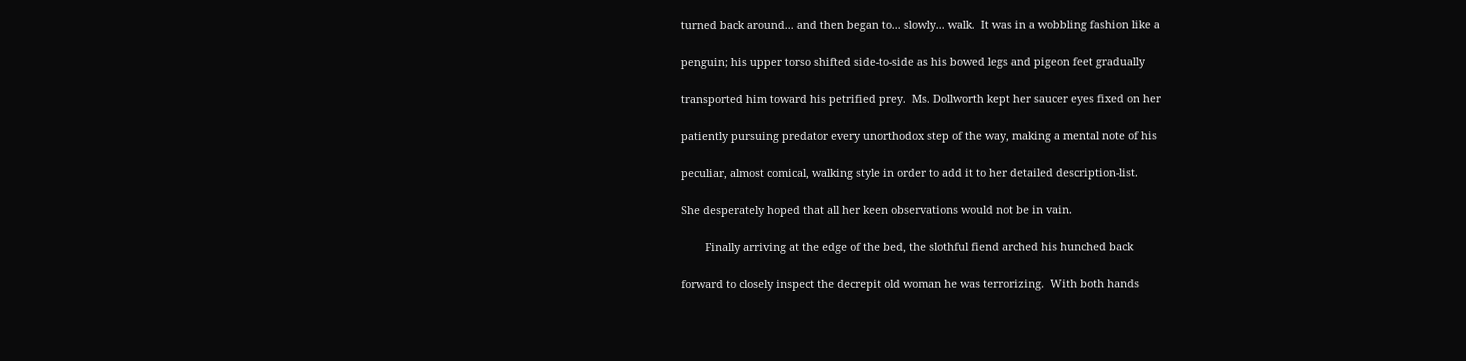turned back around... and then began to... slowly... walk.  It was in a wobbling fashion like a

penguin; his upper torso shifted side-to-side as his bowed legs and pigeon feet gradually

transported him toward his petrified prey.  Ms. Dollworth kept her saucer eyes fixed on her

patiently pursuing predator every unorthodox step of the way, making a mental note of his

peculiar, almost comical, walking style in order to add it to her detailed description-list.

She desperately hoped that all her keen observations would not be in vain.

        Finally arriving at the edge of the bed, the slothful fiend arched his hunched back

forward to closely inspect the decrepit old woman he was terrorizing.  With both hands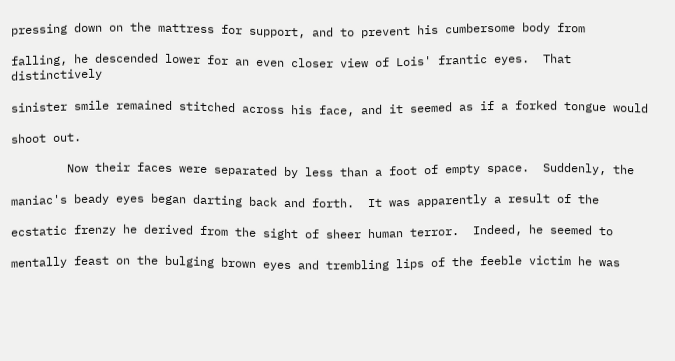pressing down on the mattress for support, and to prevent his cumbersome body from

falling, he descended lower for an even closer view of Lois' frantic eyes.  That distinctively

sinister smile remained stitched across his face, and it seemed as if a forked tongue would

shoot out.

        Now their faces were separated by less than a foot of empty space.  Suddenly, the

maniac's beady eyes began darting back and forth.  It was apparently a result of the

ecstatic frenzy he derived from the sight of sheer human terror.  Indeed, he seemed to

mentally feast on the bulging brown eyes and trembling lips of the feeble victim he was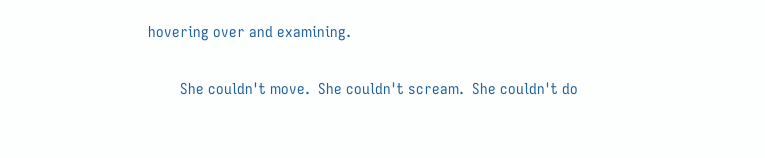hovering over and examining.

        She couldn't move.  She couldn't scream.  She couldn't do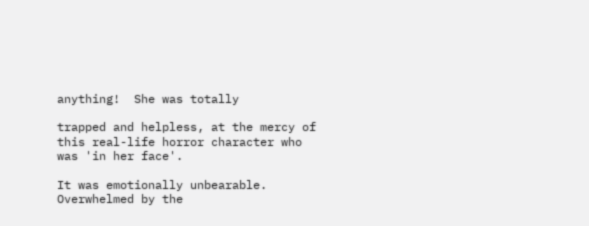anything!  She was totally

trapped and helpless, at the mercy of this real-life horror character who was 'in her face'.

It was emotionally unbearable.  Overwhelmed by the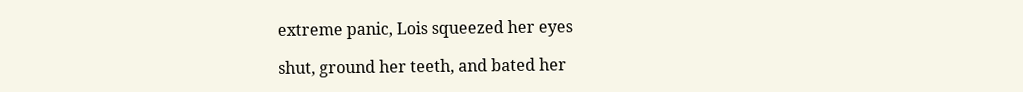extreme panic, Lois squeezed her eyes

shut, ground her teeth, and bated her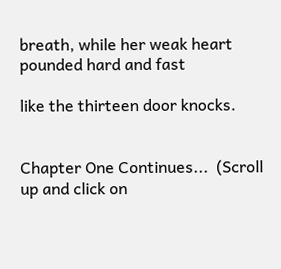breath, while her weak heart pounded hard and fast

like the thirteen door knocks.


Chapter One Continues...  (Scroll up and click on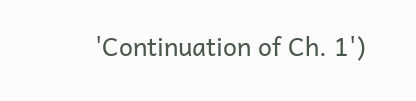'Continuation of Ch. 1')